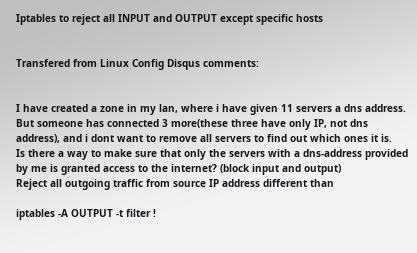Iptables to reject all INPUT and OUTPUT except specific hosts


Transfered from Linux Config Disqus comments:


I have created a zone in my lan, where i have given 11 servers a dns address. But someone has connected 3 more(these three have only IP, not dns address), and i dont want to remove all servers to find out which ones it is.
Is there a way to make sure that only the servers with a dns-address provided by me is granted access to the internet? (block input and output)
Reject all outgoing traffic from source IP address different than

iptables -A OUTPUT -t filter !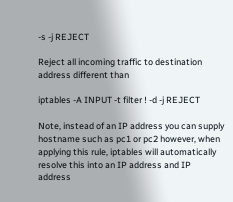-s -j REJECT

Reject all incoming traffic to destination address different than

iptables -A INPUT -t filter ! -d -j REJECT

Note, instead of an IP address you can supply hostname such as pc1 or pc2 however, when applying this rule, iptables will automatically resolve this into an IP address and IP address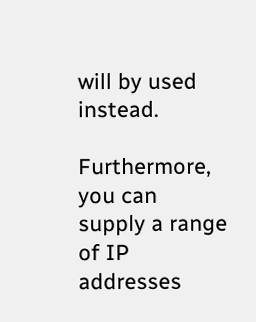will by used instead.

Furthermore, you can supply a range of IP addresses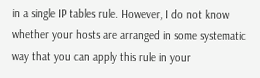in a single IP tables rule. However, I do not know whether your hosts are arranged in some systematic way that you can apply this rule in your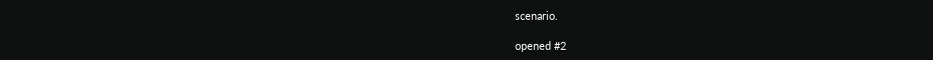scenario.

opened #2